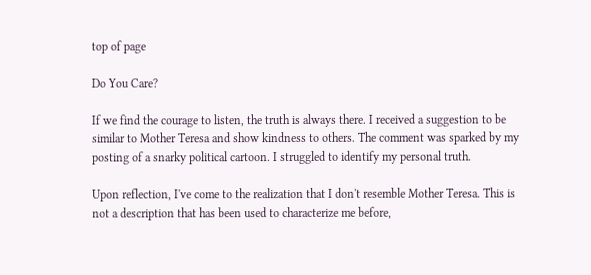top of page

Do You Care?

If we find the courage to listen, the truth is always there. I received a suggestion to be similar to Mother Teresa and show kindness to others. The comment was sparked by my posting of a snarky political cartoon. I struggled to identify my personal truth.

Upon reflection, I've come to the realization that I don't resemble Mother Teresa. This is not a description that has been used to characterize me before,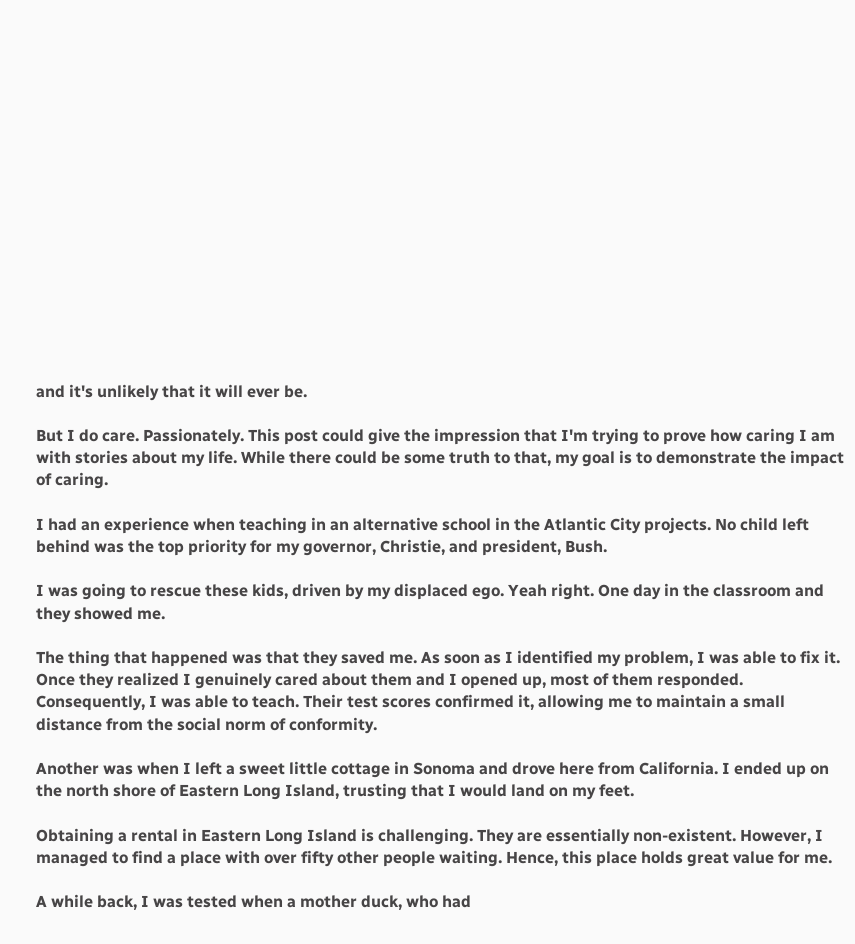and it's unlikely that it will ever be.

But I do care. Passionately. This post could give the impression that I'm trying to prove how caring I am with stories about my life. While there could be some truth to that, my goal is to demonstrate the impact of caring.

I had an experience when teaching in an alternative school in the Atlantic City projects. No child left behind was the top priority for my governor, Christie, and president, Bush.

I was going to rescue these kids, driven by my displaced ego. Yeah right. One day in the classroom and they showed me.

The thing that happened was that they saved me. As soon as I identified my problem, I was able to fix it. Once they realized I genuinely cared about them and I opened up, most of them responded. Consequently, I was able to teach. Their test scores confirmed it, allowing me to maintain a small distance from the social norm of conformity.

Another was when I left a sweet little cottage in Sonoma and drove here from California. I ended up on the north shore of Eastern Long Island, trusting that I would land on my feet.

Obtaining a rental in Eastern Long Island is challenging. They are essentially non-existent. However, I managed to find a place with over fifty other people waiting. Hence, this place holds great value for me.

A while back, I was tested when a mother duck, who had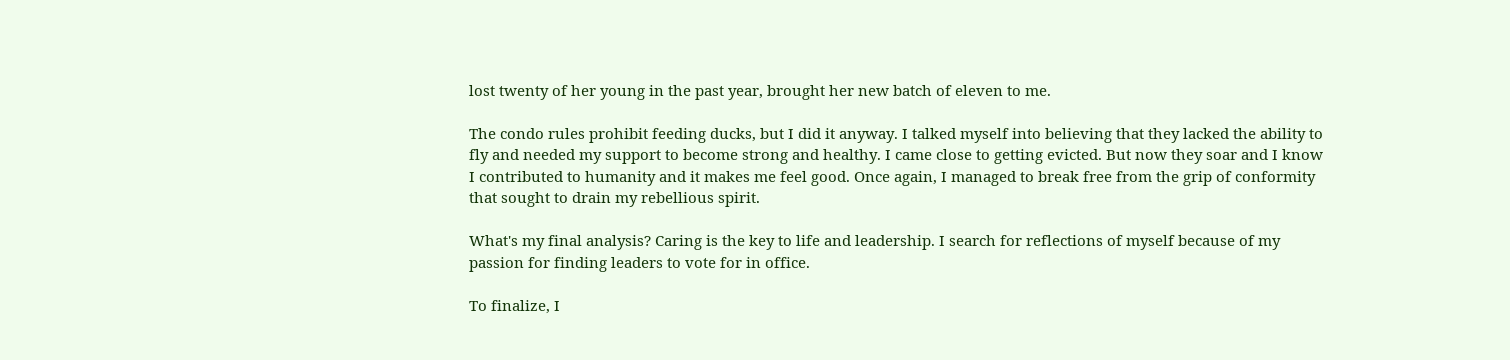lost twenty of her young in the past year, brought her new batch of eleven to me.

The condo rules prohibit feeding ducks, but I did it anyway. I talked myself into believing that they lacked the ability to fly and needed my support to become strong and healthy. I came close to getting evicted. But now they soar and I know I contributed to humanity and it makes me feel good. Once again, I managed to break free from the grip of conformity that sought to drain my rebellious spirit.

What's my final analysis? Caring is the key to life and leadership. I search for reflections of myself because of my passion for finding leaders to vote for in office.

To finalize, I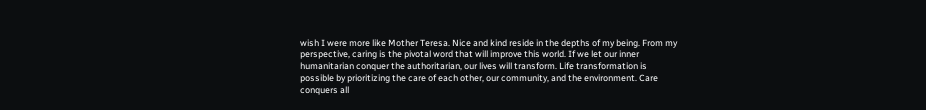wish I were more like Mother Teresa. Nice and kind reside in the depths of my being. From my perspective, caring is the pivotal word that will improve this world. If we let our inner humanitarian conquer the authoritarian, our lives will transform. Life transformation is possible by prioritizing the care of each other, our community, and the environment. Care conquers all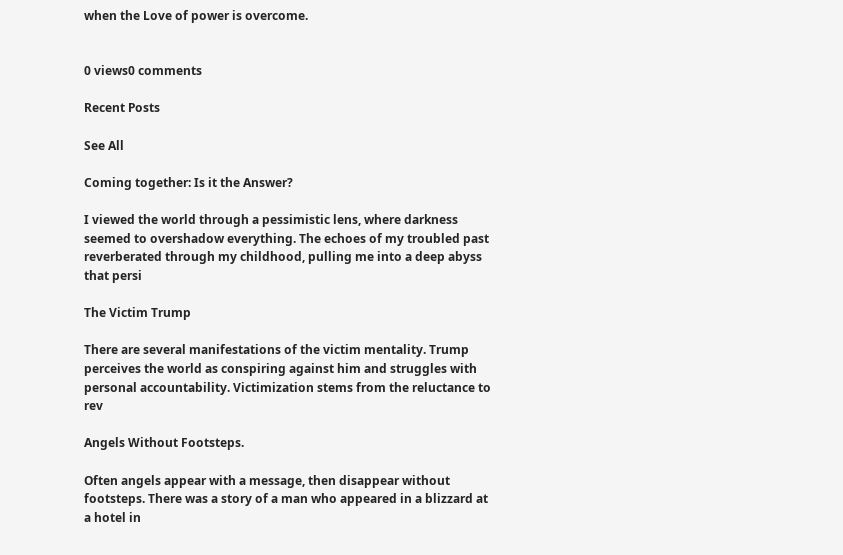when the Love of power is overcome.


0 views0 comments

Recent Posts

See All

Coming together: Is it the Answer?

I viewed the world through a pessimistic lens, where darkness seemed to overshadow everything. The echoes of my troubled past reverberated through my childhood, pulling me into a deep abyss that persi

The Victim Trump

There are several manifestations of the victim mentality. Trump perceives the world as conspiring against him and struggles with personal accountability. Victimization stems from the reluctance to rev

Angels Without Footsteps.

Often angels appear with a message, then disappear without footsteps. There was a story of a man who appeared in a blizzard at a hotel in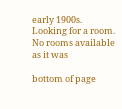early 1900s. Looking for a room. No rooms available as it was

bottom of page